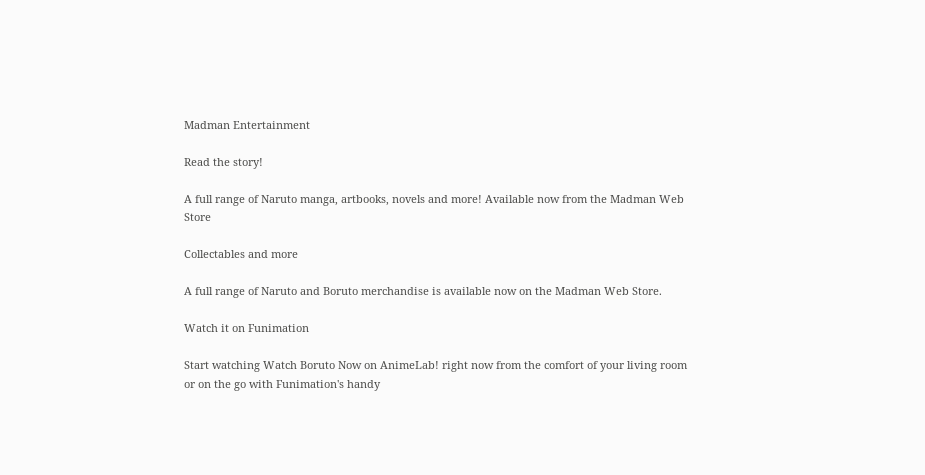Madman Entertainment

Read the story!

A full range of Naruto manga, artbooks, novels and more! Available now from the Madman Web Store

Collectables and more

A full range of Naruto and Boruto merchandise is available now on the Madman Web Store.

Watch it on Funimation

Start watching Watch Boruto Now on AnimeLab! right now from the comfort of your living room or on the go with Funimation's handy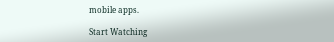mobile apps.

Start Watching